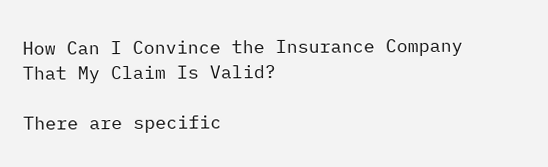How Can I Convince the Insurance Company That My Claim Is Valid?

There are specific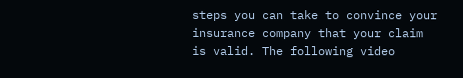steps you can take to convince your insurance company that your claim is valid. The following video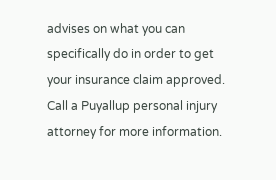advises on what you can specifically do in order to get your insurance claim approved. Call a Puyallup personal injury attorney for more information.